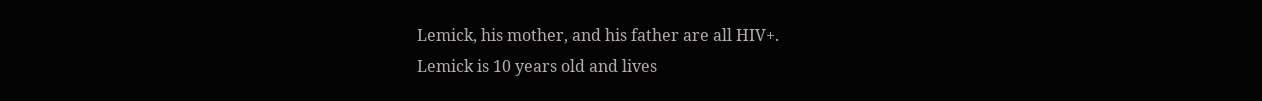Lemick, his mother, and his father are all HIV+.
Lemick is 10 years old and lives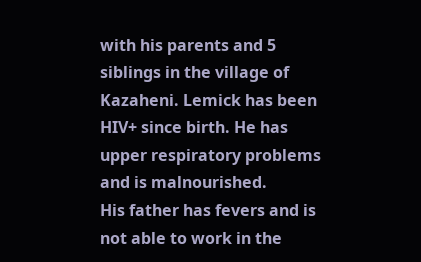with his parents and 5 siblings in the village of Kazaheni. Lemick has been HIV+ since birth. He has upper respiratory problems and is malnourished.
His father has fevers and is not able to work in the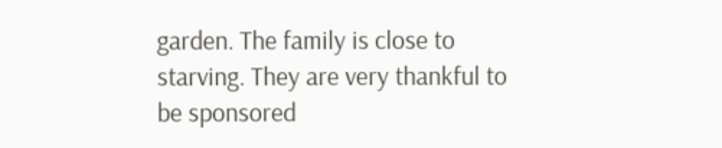garden. The family is close to starving. They are very thankful to be sponsored